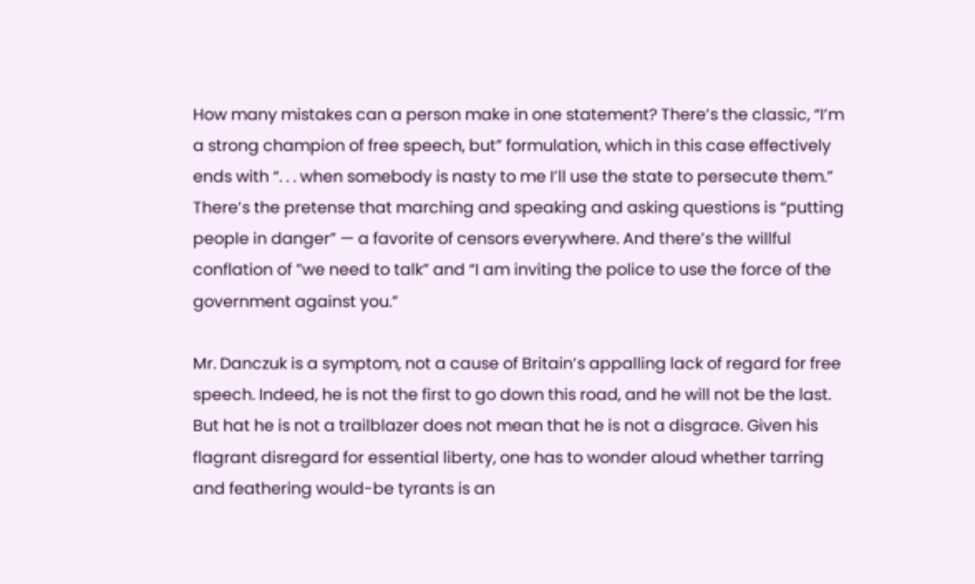How many mistakes can a person make in one statement? There’s the classic, “I’m a strong champion of free speech, but” formulation, which in this case effectively ends with “. . . when somebody is nasty to me I’ll use the state to persecute them.” There’s the pretense that marching and speaking and asking questions is “putting people in danger” — a favorite of censors everywhere. And there’s the willful conflation of ”we need to talk” and “I am inviting the police to use the force of the government against you.”

Mr. Danczuk is a symptom, not a cause of Britain’s appalling lack of regard for free speech. Indeed, he is not the first to go down this road, and he will not be the last. But hat he is not a trailblazer does not mean that he is not a disgrace. Given his flagrant disregard for essential liberty, one has to wonder aloud whether tarring and feathering would-be tyrants is an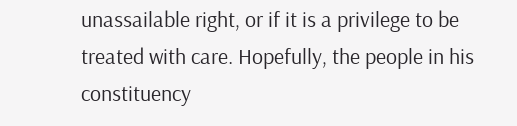unassailable right, or if it is a privilege to be treated with care. Hopefully, the people in his constituency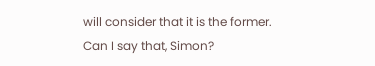will consider that it is the former. Can I say that, Simon?